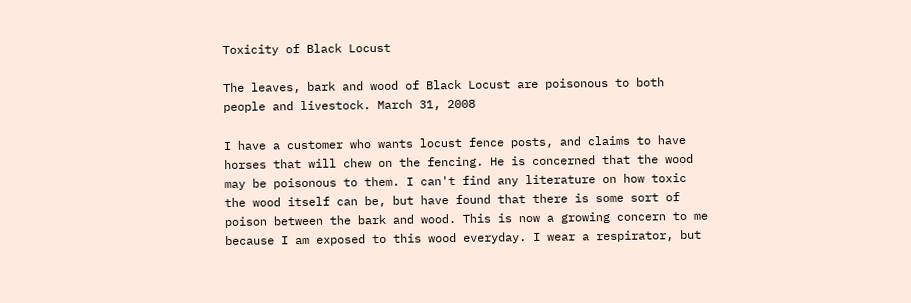Toxicity of Black Locust

The leaves, bark and wood of Black Locust are poisonous to both people and livestock. March 31, 2008

I have a customer who wants locust fence posts, and claims to have horses that will chew on the fencing. He is concerned that the wood may be poisonous to them. I can't find any literature on how toxic the wood itself can be, but have found that there is some sort of poison between the bark and wood. This is now a growing concern to me because I am exposed to this wood everyday. I wear a respirator, but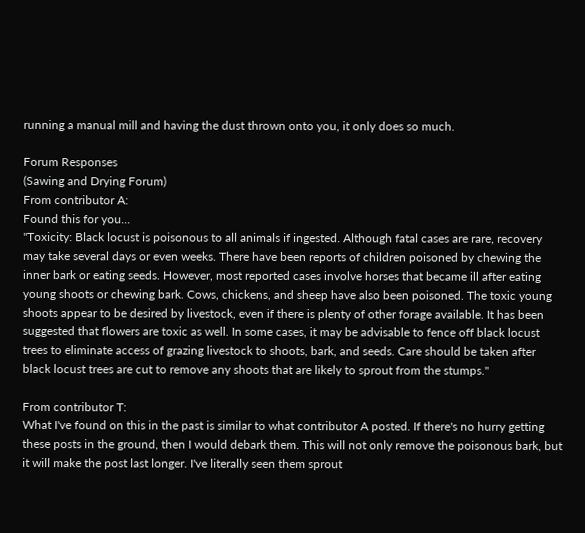running a manual mill and having the dust thrown onto you, it only does so much.

Forum Responses
(Sawing and Drying Forum)
From contributor A:
Found this for you...
"Toxicity: Black locust is poisonous to all animals if ingested. Although fatal cases are rare, recovery may take several days or even weeks. There have been reports of children poisoned by chewing the inner bark or eating seeds. However, most reported cases involve horses that became ill after eating young shoots or chewing bark. Cows, chickens, and sheep have also been poisoned. The toxic young shoots appear to be desired by livestock, even if there is plenty of other forage available. It has been suggested that flowers are toxic as well. In some cases, it may be advisable to fence off black locust trees to eliminate access of grazing livestock to shoots, bark, and seeds. Care should be taken after black locust trees are cut to remove any shoots that are likely to sprout from the stumps."

From contributor T:
What I've found on this in the past is similar to what contributor A posted. If there's no hurry getting these posts in the ground, then I would debark them. This will not only remove the poisonous bark, but it will make the post last longer. I've literally seen them sprout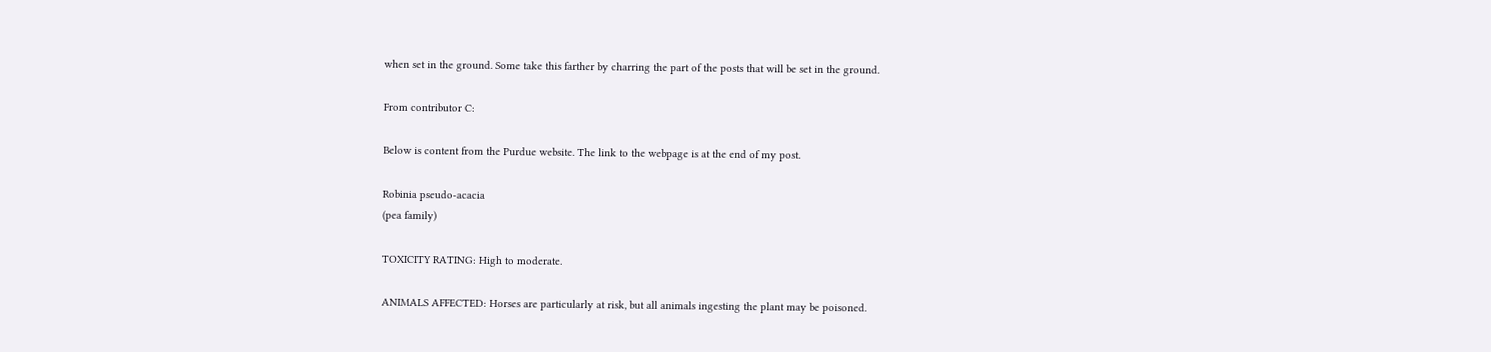when set in the ground. Some take this farther by charring the part of the posts that will be set in the ground.

From contributor C:

Below is content from the Purdue website. The link to the webpage is at the end of my post.

Robinia pseudo-acacia
(pea family)

TOXICITY RATING: High to moderate.

ANIMALS AFFECTED: Horses are particularly at risk, but all animals ingesting the plant may be poisoned.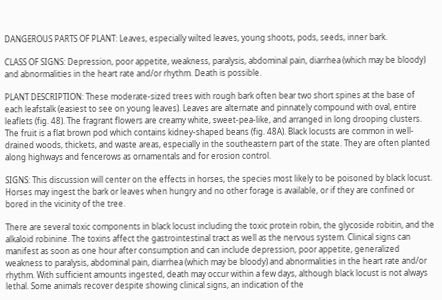DANGEROUS PARTS OF PLANT: Leaves, especially wilted leaves, young shoots, pods, seeds, inner bark.

CLASS OF SIGNS: Depression, poor appetite, weakness, paralysis, abdominal pain, diarrhea (which may be bloody) and abnormalities in the heart rate and/or rhythm. Death is possible.

PLANT DESCRIPTION: These moderate-sized trees with rough bark often bear two short spines at the base of each leafstalk (easiest to see on young leaves). Leaves are alternate and pinnately compound with oval, entire leaflets (fig. 48). The fragrant flowers are creamy white, sweet-pea-like, and arranged in long drooping clusters. The fruit is a flat brown pod which contains kidney-shaped beans (fig. 48A). Black locusts are common in well-drained woods, thickets, and waste areas, especially in the southeastern part of the state. They are often planted along highways and fencerows as ornamentals and for erosion control.

SIGNS: This discussion will center on the effects in horses, the species most likely to be poisoned by black locust. Horses may ingest the bark or leaves when hungry and no other forage is available, or if they are confined or bored in the vicinity of the tree.

There are several toxic components in black locust including the toxic protein robin, the glycoside robitin, and the alkaloid robinine. The toxins affect the gastrointestinal tract as well as the nervous system. Clinical signs can manifest as soon as one hour after consumption and can include depression, poor appetite, generalized weakness to paralysis, abdominal pain, diarrhea (which may be bloody) and abnormalities in the heart rate and/or rhythm. With sufficient amounts ingested, death may occur within a few days, although black locust is not always lethal. Some animals recover despite showing clinical signs, an indication of the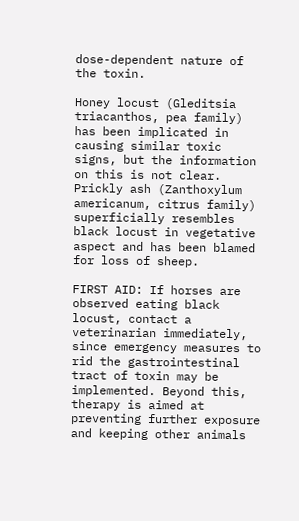dose-dependent nature of the toxin.

Honey locust (Gleditsia triacanthos, pea family) has been implicated in causing similar toxic signs, but the information on this is not clear. Prickly ash (Zanthoxylum americanum, citrus family) superficially resembles black locust in vegetative aspect and has been blamed for loss of sheep.

FIRST AID: If horses are observed eating black locust, contact a veterinarian immediately, since emergency measures to rid the gastrointestinal tract of toxin may be implemented. Beyond this, therapy is aimed at preventing further exposure and keeping other animals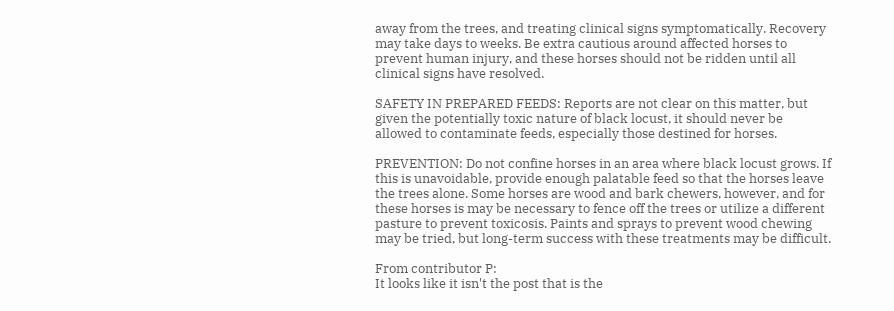away from the trees, and treating clinical signs symptomatically. Recovery may take days to weeks. Be extra cautious around affected horses to prevent human injury, and these horses should not be ridden until all clinical signs have resolved.

SAFETY IN PREPARED FEEDS: Reports are not clear on this matter, but given the potentially toxic nature of black locust, it should never be allowed to contaminate feeds, especially those destined for horses.

PREVENTION: Do not confine horses in an area where black locust grows. If this is unavoidable, provide enough palatable feed so that the horses leave the trees alone. Some horses are wood and bark chewers, however, and for these horses is may be necessary to fence off the trees or utilize a different pasture to prevent toxicosis. Paints and sprays to prevent wood chewing may be tried, but long-term success with these treatments may be difficult.

From contributor P:
It looks like it isn't the post that is the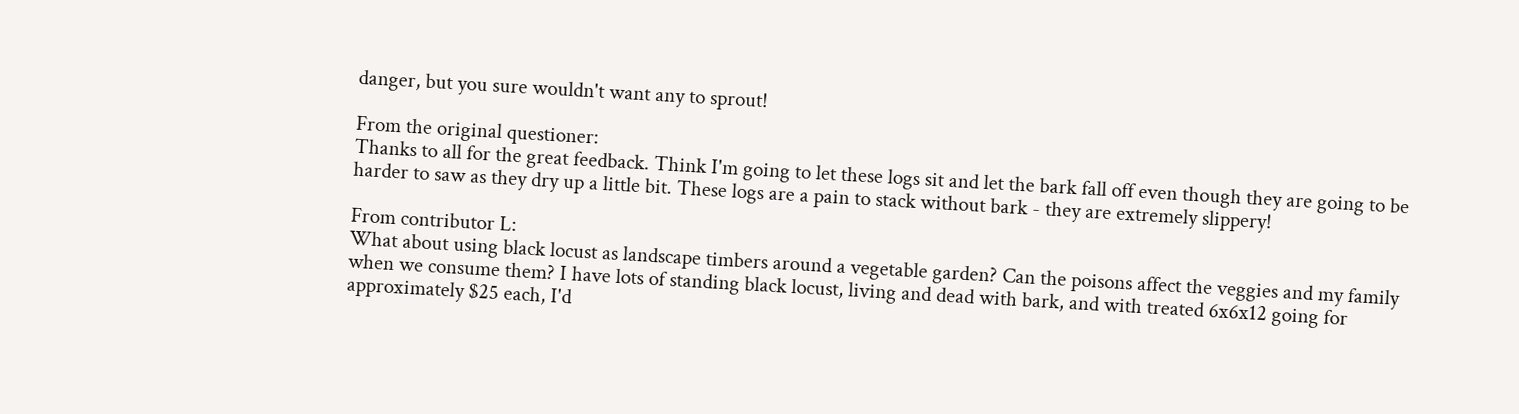danger, but you sure wouldn't want any to sprout!

From the original questioner:
Thanks to all for the great feedback. Think I'm going to let these logs sit and let the bark fall off even though they are going to be harder to saw as they dry up a little bit. These logs are a pain to stack without bark - they are extremely slippery!

From contributor L:
What about using black locust as landscape timbers around a vegetable garden? Can the poisons affect the veggies and my family when we consume them? I have lots of standing black locust, living and dead with bark, and with treated 6x6x12 going for approximately $25 each, I'd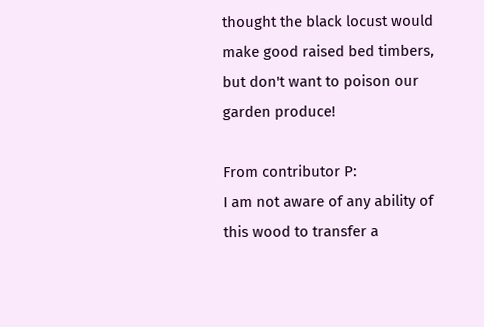thought the black locust would make good raised bed timbers, but don't want to poison our garden produce!

From contributor P:
I am not aware of any ability of this wood to transfer a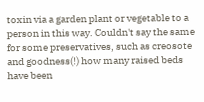toxin via a garden plant or vegetable to a person in this way. Couldn't say the same for some preservatives, such as creosote and goodness(!) how many raised beds have been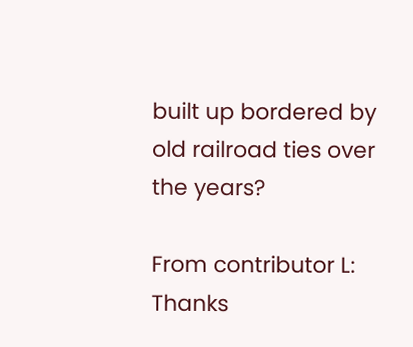built up bordered by old railroad ties over the years?

From contributor L:
Thanks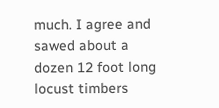much. I agree and sawed about a dozen 12 foot long locust timbers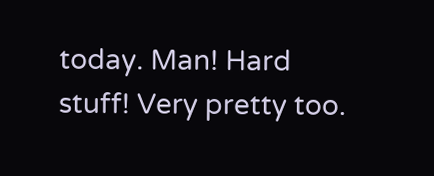today. Man! Hard stuff! Very pretty too.